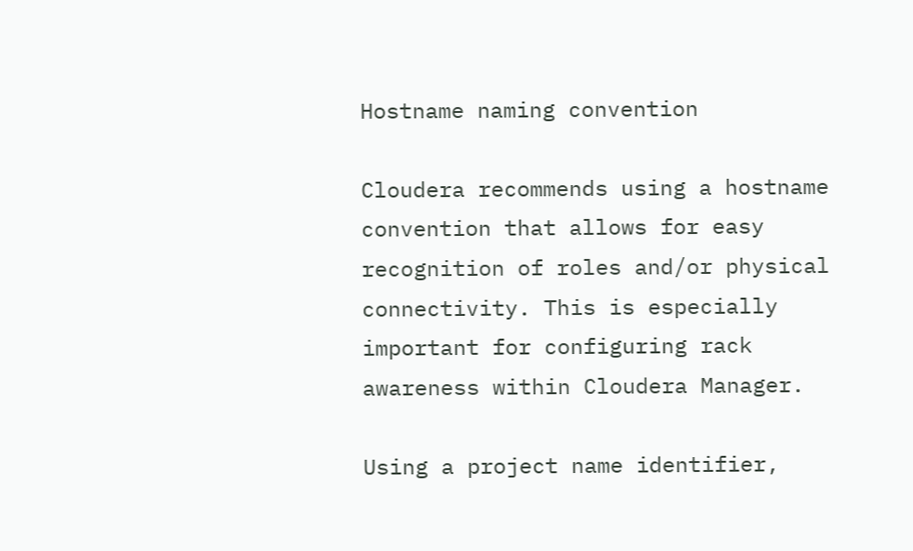Hostname naming convention

Cloudera recommends using a hostname convention that allows for easy recognition of roles and/or physical connectivity. This is especially important for configuring rack awareness within Cloudera Manager.

Using a project name identifier,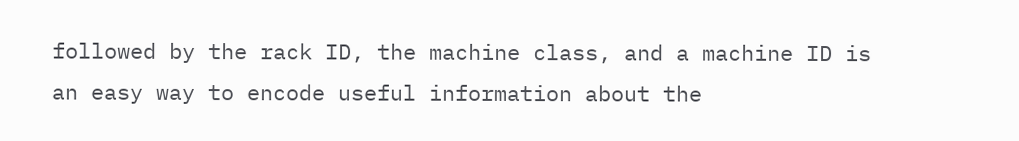followed by the rack ID, the machine class, and a machine ID is an easy way to encode useful information about the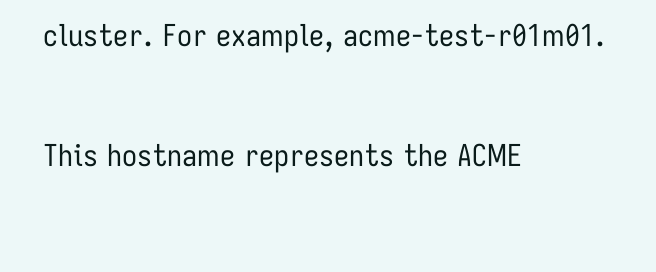cluster. For example, acme-test-r01m01.

This hostname represents the ACME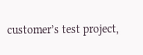customer’s test project,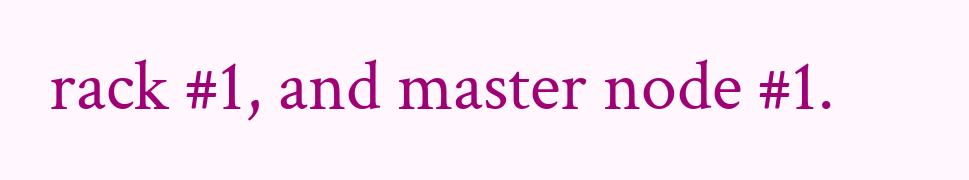rack #1, and master node #1.